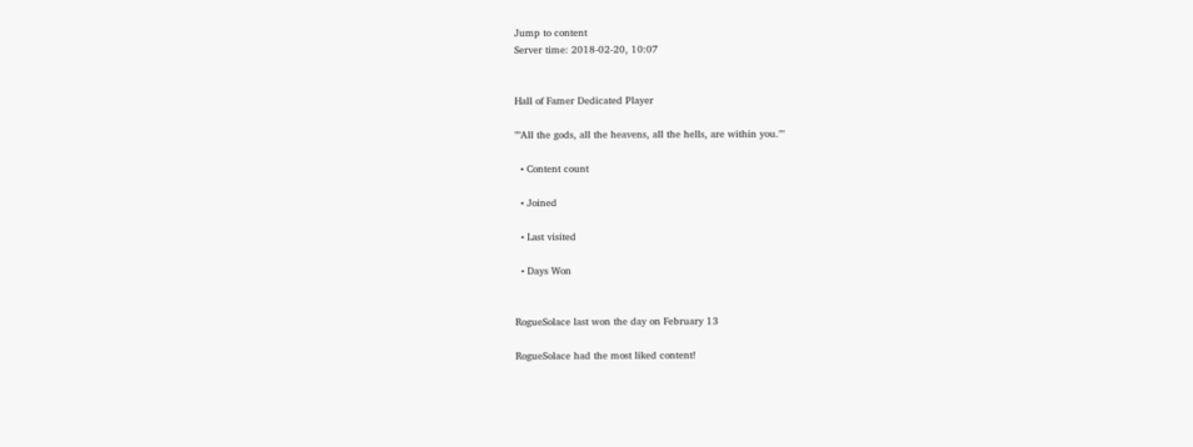Jump to content
Server time: 2018-02-20, 10:07


Hall of Famer Dedicated Player

""All the gods, all the heavens, all the hells, are within you.""

  • Content count

  • Joined

  • Last visited

  • Days Won


RogueSolace last won the day on February 13

RogueSolace had the most liked content!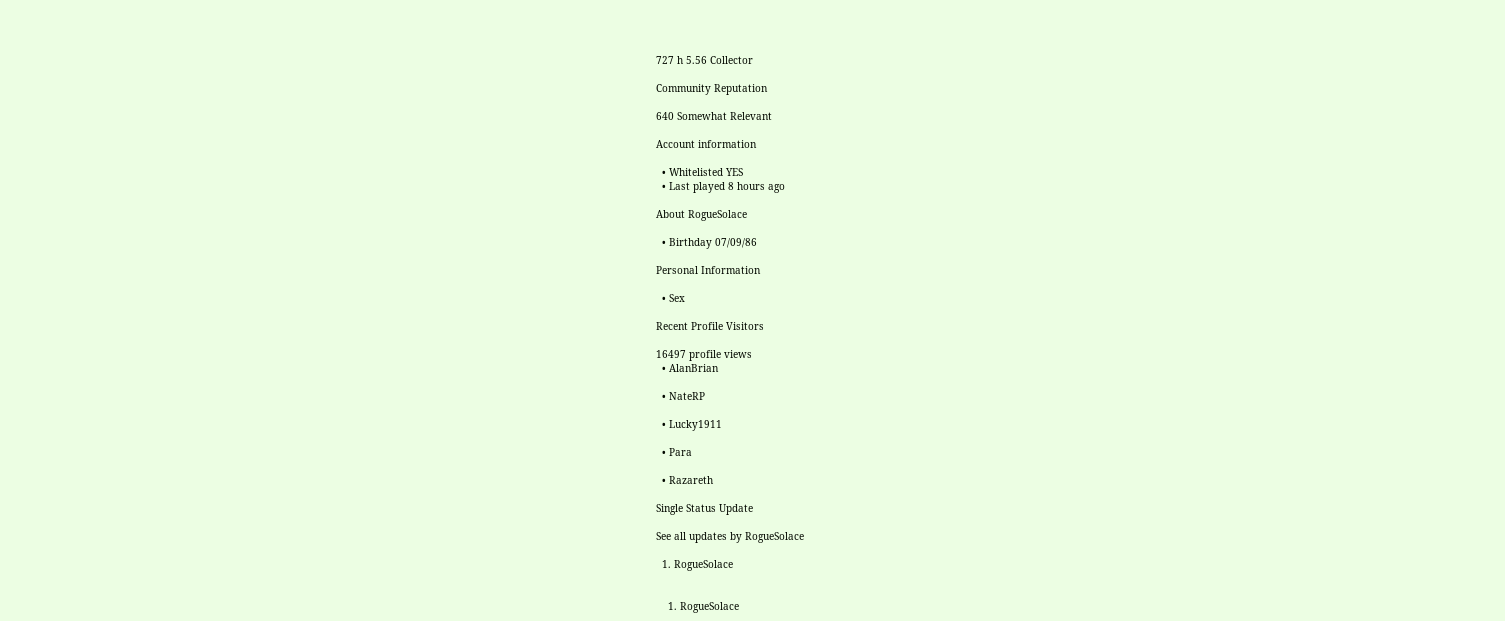727 h 5.56 Collector

Community Reputation

640 Somewhat Relevant

Account information

  • Whitelisted YES
  • Last played 8 hours ago

About RogueSolace

  • Birthday 07/09/86

Personal Information

  • Sex

Recent Profile Visitors

16497 profile views
  • AlanBrian

  • NateRP

  • Lucky1911

  • Para

  • Razareth

Single Status Update

See all updates by RogueSolace

  1. RogueSolace


    1. RogueSolace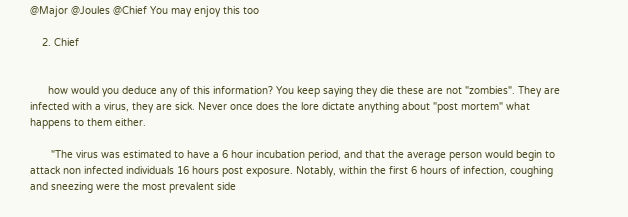@Major @Joules @Chief You may enjoy this too

    2. Chief


      how would you deduce any of this information? You keep saying they die these are not "zombies". They are infected with a virus, they are sick. Never once does the lore dictate anything about "post mortem" what happens to them either.

       "The virus was estimated to have a 6 hour incubation period, and that the average person would begin to attack non infected individuals 16 hours post exposure. Notably, within the first 6 hours of infection, coughing and sneezing were the most prevalent side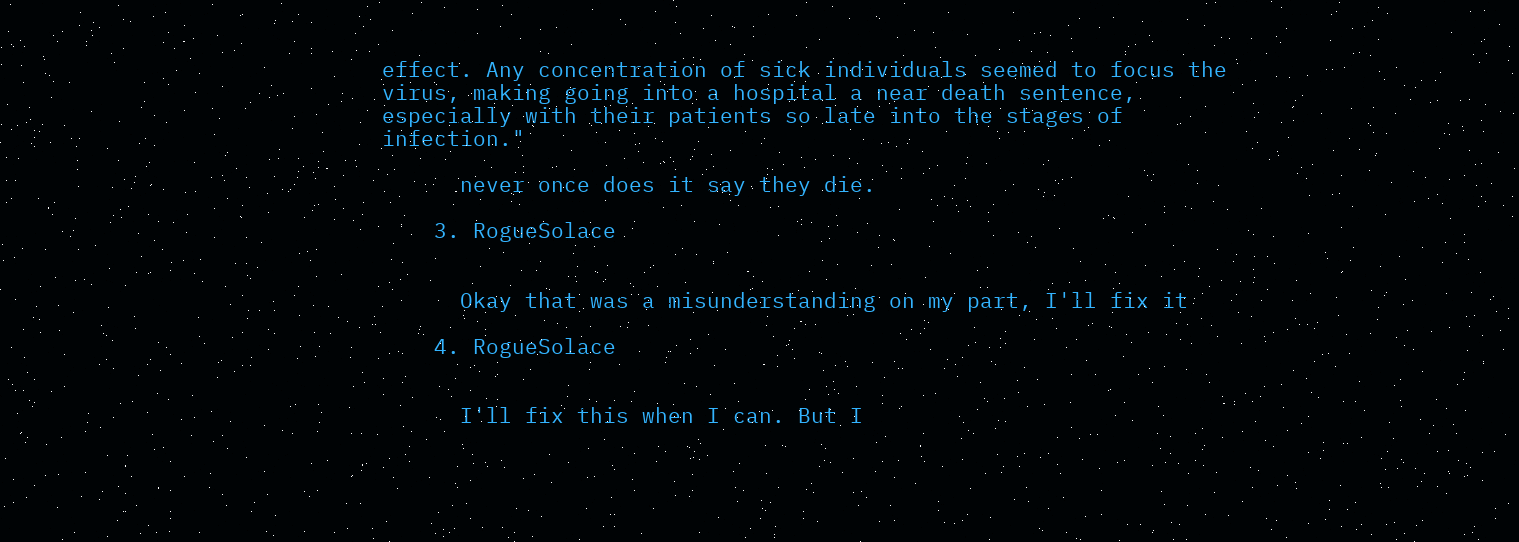effect. Any concentration of sick individuals seemed to focus the virus, making going into a hospital a near death sentence, especially with their patients so late into the stages of infection."

      never once does it say they die.

    3. RogueSolace


      Okay that was a misunderstanding on my part, I'll fix it

    4. RogueSolace


      I'll fix this when I can. But I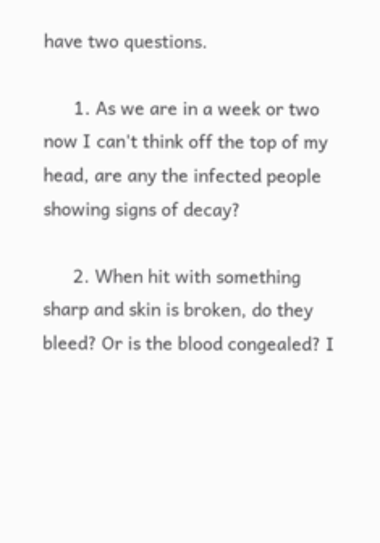have two questions.

      1. As we are in a week or two now I can't think off the top of my head, are any the infected people showing signs of decay?

      2. When hit with something sharp and skin is broken, do they bleed? Or is the blood congealed? I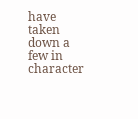have taken down a few in character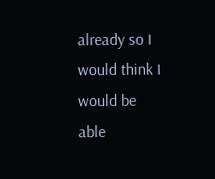already so I would think I would be able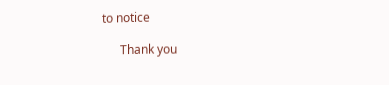to notice

      Thank you